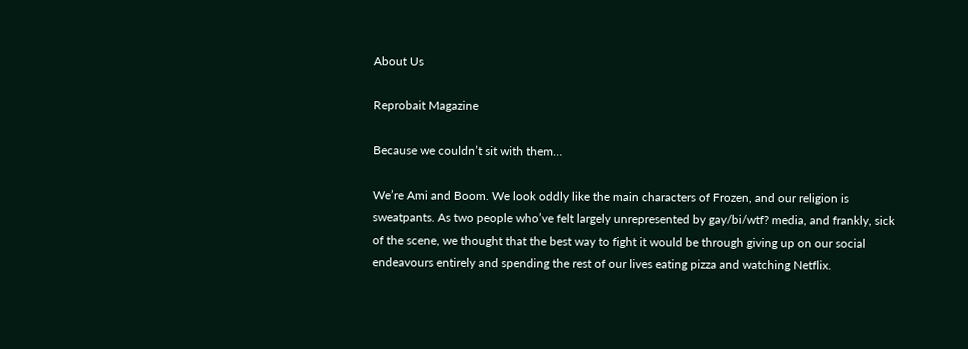About Us

Reprobait Magazine

Because we couldn’t sit with them…

We’re Ami and Boom. We look oddly like the main characters of Frozen, and our religion is sweatpants. As two people who’ve felt largely unrepresented by gay/bi/wtf? media, and frankly, sick of the scene, we thought that the best way to fight it would be through giving up on our social endeavours entirely and spending the rest of our lives eating pizza and watching Netflix.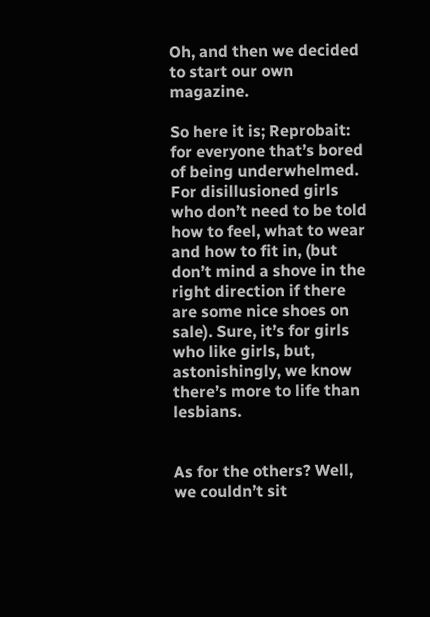Oh, and then we decided to start our own magazine.

So here it is; Reprobait: for everyone that’s bored of being underwhelmed. For disillusioned girls who don’t need to be told how to feel, what to wear and how to fit in, (but don’t mind a shove in the right direction if there are some nice shoes on sale). Sure, it’s for girls who like girls, but, astonishingly, we know there’s more to life than lesbians.


As for the others? Well, we couldn’t sit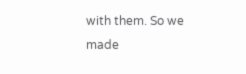with them. So we made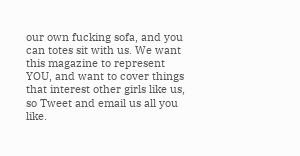our own fucking sofa, and you can totes sit with us. We want this magazine to represent YOU, and want to cover things that interest other girls like us, so Tweet and email us all you like.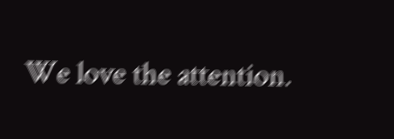We love the attention.